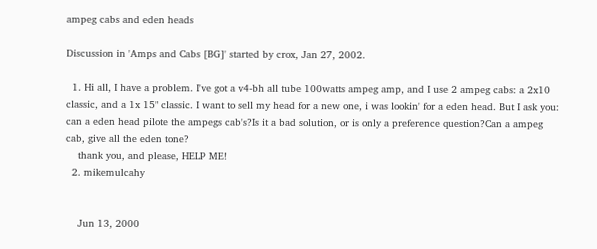ampeg cabs and eden heads

Discussion in 'Amps and Cabs [BG]' started by crox, Jan 27, 2002.

  1. Hi all, I have a problem. I've got a v4-bh all tube 100watts ampeg amp, and I use 2 ampeg cabs: a 2x10 classic, and a 1x 15" classic. I want to sell my head for a new one, i was lookin' for a eden head. But I ask you: can a eden head pilote the ampegs cab's?Is it a bad solution, or is only a preference question?Can a ampeg cab, give all the eden tone?
    thank you, and please, HELP ME!
  2. mikemulcahy


    Jun 13, 2000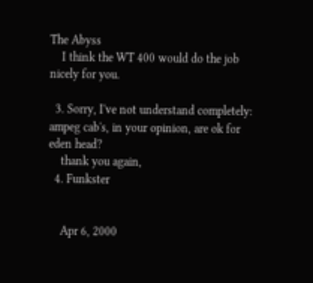The Abyss
    I think the WT 400 would do the job nicely for you.

  3. Sorry, I've not understand completely: ampeg cab's, in your opinion, are ok for eden head?
    thank you again,
  4. Funkster


    Apr 6, 2000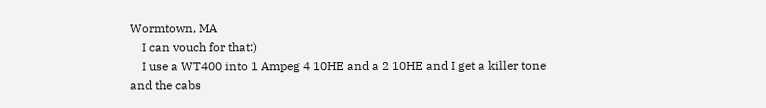Wormtown, MA
    I can vouch for that:)
    I use a WT400 into 1 Ampeg 4 10HE and a 2 10HE and I get a killer tone and the cabs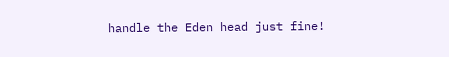handle the Eden head just fine!